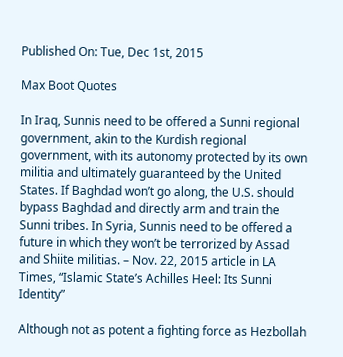Published On: Tue, Dec 1st, 2015

Max Boot Quotes

In Iraq, Sunnis need to be offered a Sunni regional government, akin to the Kurdish regional government, with its autonomy protected by its own militia and ultimately guaranteed by the United States. If Baghdad won’t go along, the U.S. should bypass Baghdad and directly arm and train the Sunni tribes. In Syria, Sunnis need to be offered a future in which they won’t be terrorized by Assad and Shiite militias. – Nov. 22, 2015 article in LA Times, “Islamic State’s Achilles Heel: Its Sunni Identity”

Although not as potent a fighting force as Hezbollah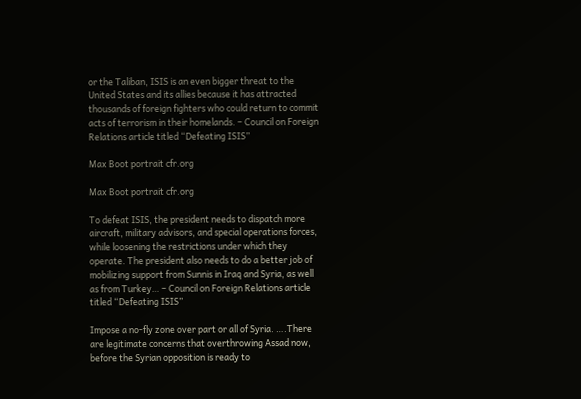or the Taliban, ISIS is an even bigger threat to the United States and its allies because it has attracted thousands of foreign fighters who could return to commit acts of terrorism in their homelands. – Council on Foreign Relations article titled “Defeating ISIS”

Max Boot portrait cfr.org

Max Boot portrait cfr.org

To defeat ISIS, the president needs to dispatch more aircraft, military advisors, and special operations forces, while loosening the restrictions under which they operate. The president also needs to do a better job of mobilizing support from Sunnis in Iraq and Syria, as well as from Turkey… – Council on Foreign Relations article titled “Defeating ISIS”

Impose a no-fly zone over part or all of Syria. ….There are legitimate concerns that overthrowing Assad now, before the Syrian opposition is ready to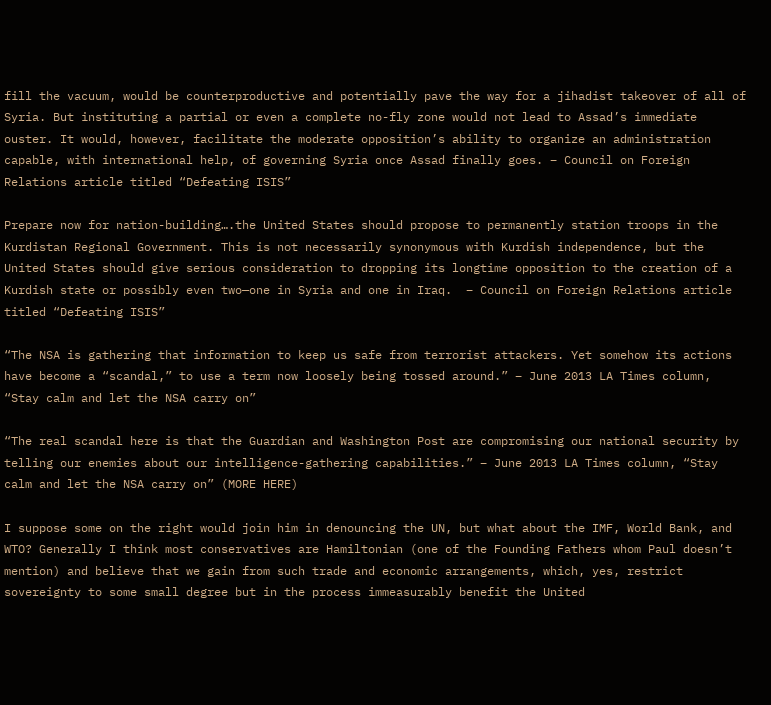fill the vacuum, would be counterproductive and potentially pave the way for a jihadist takeover of all of Syria. But instituting a partial or even a complete no-fly zone would not lead to Assad’s immediate ouster. It would, however, facilitate the moderate opposition’s ability to organize an administration capable, with international help, of governing Syria once Assad finally goes. – Council on Foreign Relations article titled “Defeating ISIS”

Prepare now for nation-building….the United States should propose to permanently station troops in the Kurdistan Regional Government. This is not necessarily synonymous with Kurdish independence, but the United States should give serious consideration to dropping its longtime opposition to the creation of a Kurdish state or possibly even two—one in Syria and one in Iraq.  – Council on Foreign Relations article titled “Defeating ISIS”

“The NSA is gathering that information to keep us safe from terrorist attackers. Yet somehow its actions have become a “scandal,” to use a term now loosely being tossed around.” – June 2013 LA Times column, “Stay calm and let the NSA carry on”

“The real scandal here is that the Guardian and Washington Post are compromising our national security by telling our enemies about our intelligence-gathering capabilities.” – June 2013 LA Times column, “Stay calm and let the NSA carry on” (MORE HERE)

I suppose some on the right would join him in denouncing the UN, but what about the IMF, World Bank, and WTO? Generally I think most conservatives are Hamiltonian (one of the Founding Fathers whom Paul doesn’t mention) and believe that we gain from such trade and economic arrangements, which, yes, restrict sovereignty to some small degree but in the process immeasurably benefit the United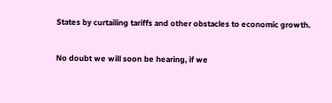States by curtailing tariffs and other obstacles to economic growth.

No doubt we will soon be hearing, if we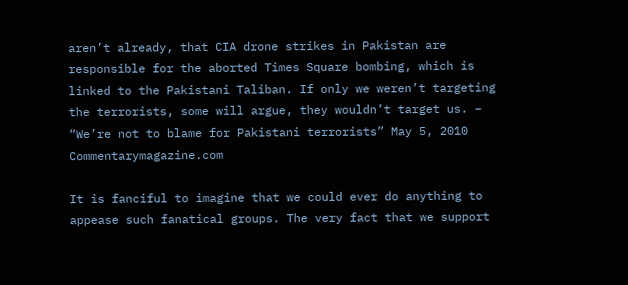aren’t already, that CIA drone strikes in Pakistan are responsible for the aborted Times Square bombing, which is linked to the Pakistani Taliban. If only we weren’t targeting the terrorists, some will argue, they wouldn’t target us. – “We’re not to blame for Pakistani terrorists” May 5, 2010 Commentarymagazine.com

It is fanciful to imagine that we could ever do anything to appease such fanatical groups. The very fact that we support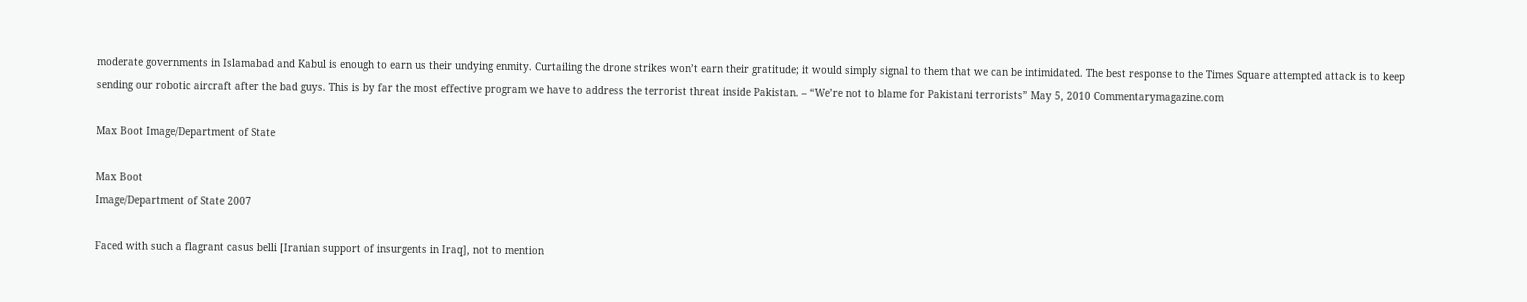moderate governments in Islamabad and Kabul is enough to earn us their undying enmity. Curtailing the drone strikes won’t earn their gratitude; it would simply signal to them that we can be intimidated. The best response to the Times Square attempted attack is to keep sending our robotic aircraft after the bad guys. This is by far the most effective program we have to address the terrorist threat inside Pakistan. – “We’re not to blame for Pakistani terrorists” May 5, 2010 Commentarymagazine.com

Max Boot Image/Department of State

Max Boot
Image/Department of State 2007

Faced with such a flagrant casus belli [Iranian support of insurgents in Iraq], not to mention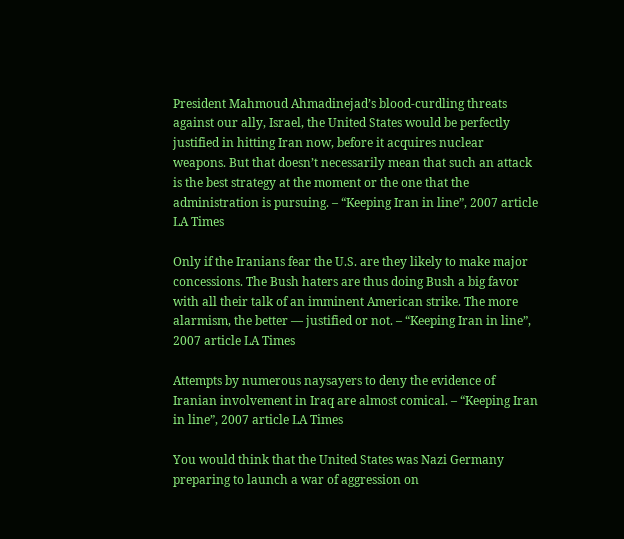President Mahmoud Ahmadinejad’s blood-curdling threats against our ally, Israel, the United States would be perfectly justified in hitting Iran now, before it acquires nuclear weapons. But that doesn’t necessarily mean that such an attack is the best strategy at the moment or the one that the administration is pursuing. – “Keeping Iran in line”, 2007 article LA Times

Only if the Iranians fear the U.S. are they likely to make major concessions. The Bush haters are thus doing Bush a big favor with all their talk of an imminent American strike. The more alarmism, the better — justified or not. – “Keeping Iran in line”, 2007 article LA Times

Attempts by numerous naysayers to deny the evidence of Iranian involvement in Iraq are almost comical. – “Keeping Iran in line”, 2007 article LA Times

You would think that the United States was Nazi Germany preparing to launch a war of aggression on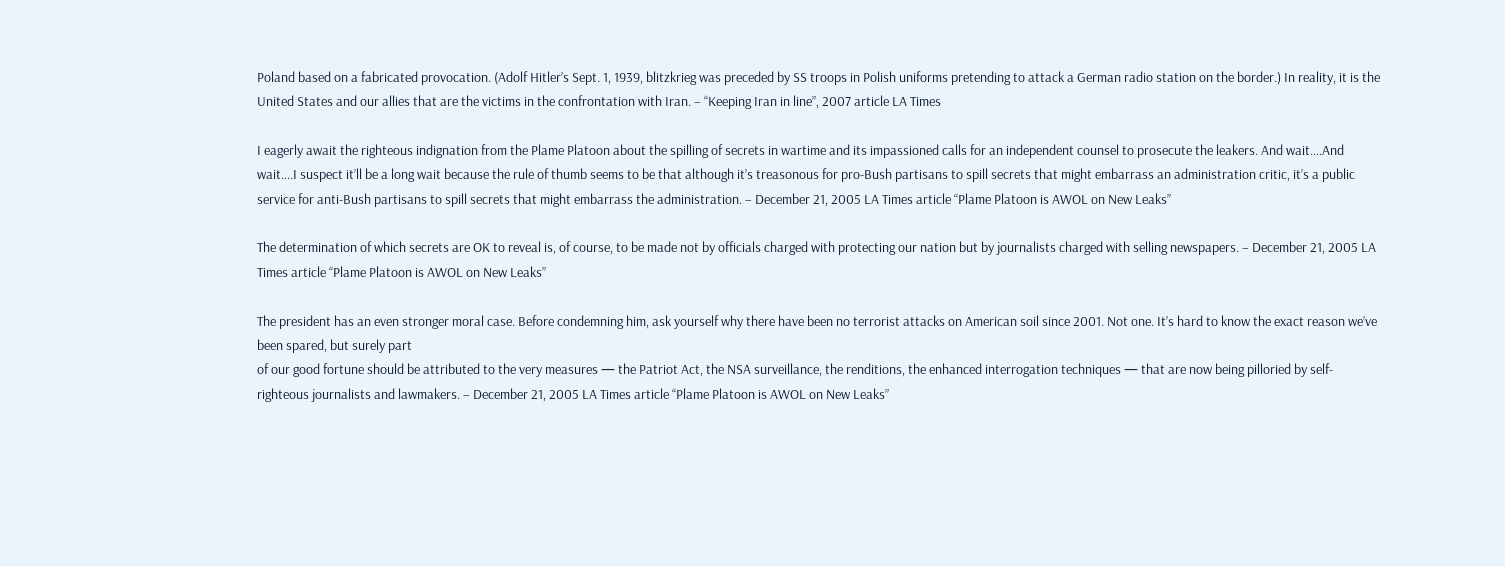Poland based on a fabricated provocation. (Adolf Hitler’s Sept. 1, 1939, blitzkrieg was preceded by SS troops in Polish uniforms pretending to attack a German radio station on the border.) In reality, it is the United States and our allies that are the victims in the confrontation with Iran. – “Keeping Iran in line”, 2007 article LA Times

I eagerly await the righteous indignation from the Plame Platoon about the spilling of secrets in wartime and its impassioned calls for an independent counsel to prosecute the leakers. And wait….And wait….I suspect it’ll be a long wait because the rule of thumb seems to be that although it’s treasonous for pro-Bush partisans to spill secrets that might embarrass an administration critic, it’s a public service for anti-Bush partisans to spill secrets that might embarrass the administration. – December 21, 2005 LA Times article “Plame Platoon is AWOL on New Leaks”

The determination of which secrets are OK to reveal is, of course, to be made not by officials charged with protecting our nation but by journalists charged with selling newspapers. – December 21, 2005 LA Times article “Plame Platoon is AWOL on New Leaks”

The president has an even stronger moral case. Before condemning him, ask yourself why there have been no terrorist attacks on American soil since 2001. Not one. It’s hard to know the exact reason we’ve been spared, but surely part
of our good fortune should be attributed to the very measures — the Patriot Act, the NSA surveillance, the renditions, the enhanced interrogation techniques — that are now being pilloried by self-righteous journalists and lawmakers. – December 21, 2005 LA Times article “Plame Platoon is AWOL on New Leaks”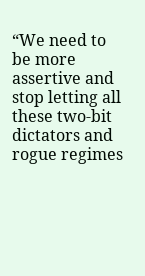“We need to be more assertive and stop letting all these two-bit dictators and rogue regimes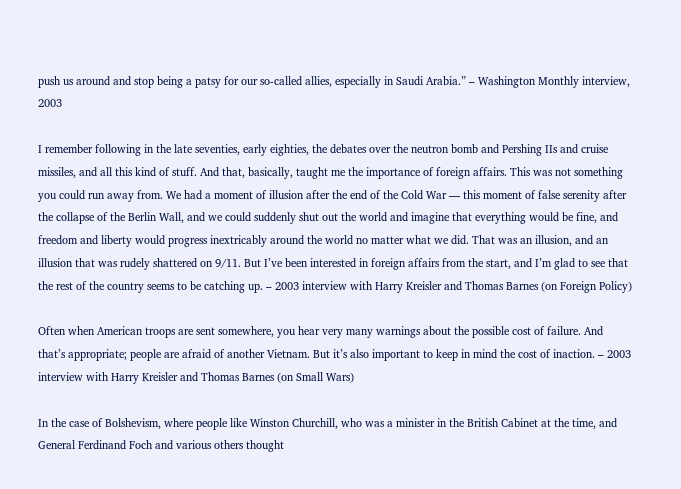push us around and stop being a patsy for our so-called allies, especially in Saudi Arabia.” – Washington Monthly interview, 2003

I remember following in the late seventies, early eighties, the debates over the neutron bomb and Pershing IIs and cruise missiles, and all this kind of stuff. And that, basically, taught me the importance of foreign affairs. This was not something you could run away from. We had a moment of illusion after the end of the Cold War — this moment of false serenity after the collapse of the Berlin Wall, and we could suddenly shut out the world and imagine that everything would be fine, and freedom and liberty would progress inextricably around the world no matter what we did. That was an illusion, and an illusion that was rudely shattered on 9/11. But I’ve been interested in foreign affairs from the start, and I’m glad to see that the rest of the country seems to be catching up. – 2003 interview with Harry Kreisler and Thomas Barnes (on Foreign Policy)

Often when American troops are sent somewhere, you hear very many warnings about the possible cost of failure. And that’s appropriate; people are afraid of another Vietnam. But it’s also important to keep in mind the cost of inaction. – 2003 interview with Harry Kreisler and Thomas Barnes (on Small Wars)

In the case of Bolshevism, where people like Winston Churchill, who was a minister in the British Cabinet at the time, and General Ferdinand Foch and various others thought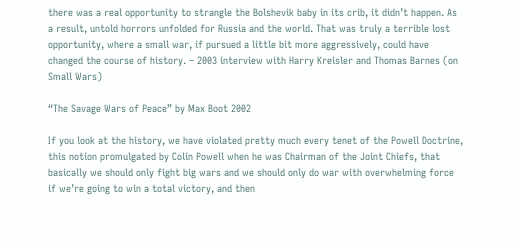there was a real opportunity to strangle the Bolshevik baby in its crib, it didn’t happen. As a result, untold horrors unfolded for Russia and the world. That was truly a terrible lost opportunity, where a small war, if pursued a little bit more aggressively, could have changed the course of history. – 2003 interview with Harry Kreisler and Thomas Barnes (on Small Wars)

“The Savage Wars of Peace” by Max Boot 2002

If you look at the history, we have violated pretty much every tenet of the Powell Doctrine, this notion promulgated by Colin Powell when he was Chairman of the Joint Chiefs, that basically we should only fight big wars and we should only do war with overwhelming force if we’re going to win a total victory, and then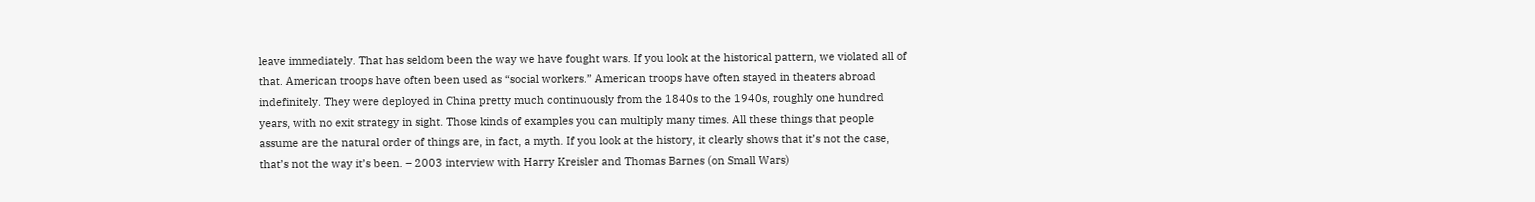leave immediately. That has seldom been the way we have fought wars. If you look at the historical pattern, we violated all of that. American troops have often been used as “social workers.” American troops have often stayed in theaters abroad indefinitely. They were deployed in China pretty much continuously from the 1840s to the 1940s, roughly one hundred years, with no exit strategy in sight. Those kinds of examples you can multiply many times. All these things that people assume are the natural order of things are, in fact, a myth. If you look at the history, it clearly shows that it’s not the case, that’s not the way it’s been. – 2003 interview with Harry Kreisler and Thomas Barnes (on Small Wars)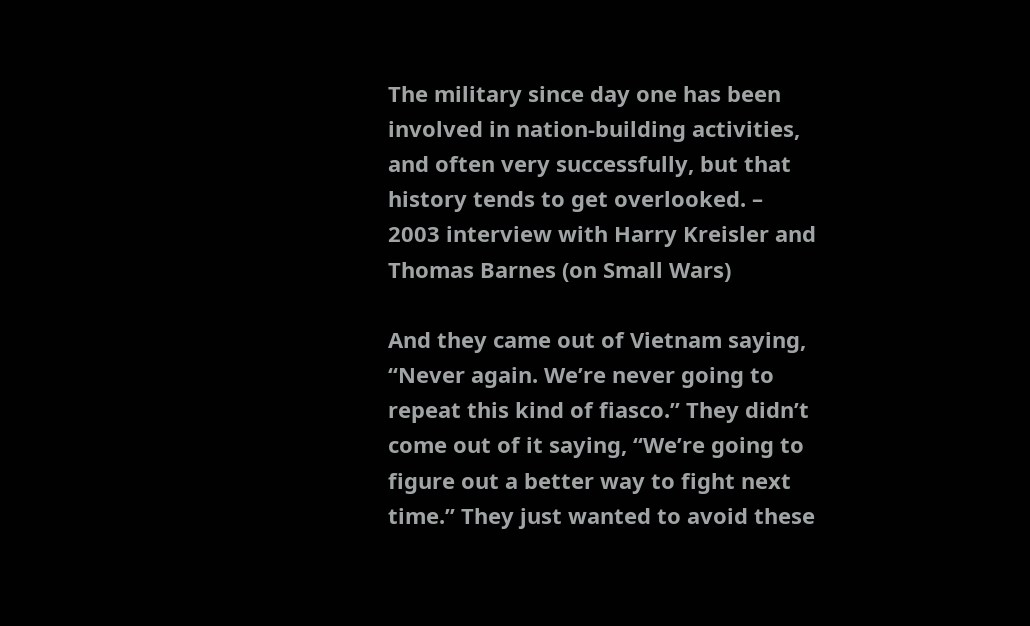The military since day one has been involved in nation-building activities, and often very successfully, but that history tends to get overlooked. – 2003 interview with Harry Kreisler and Thomas Barnes (on Small Wars)

And they came out of Vietnam saying, “Never again. We’re never going to repeat this kind of fiasco.” They didn’t come out of it saying, “We’re going to figure out a better way to fight next time.” They just wanted to avoid these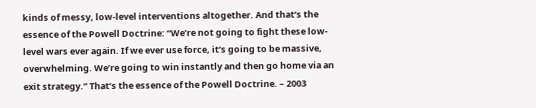kinds of messy, low-level interventions altogether. And that’s the essence of the Powell Doctrine: “We’re not going to fight these low-level wars ever again. If we ever use force, it’s going to be massive, overwhelming. We’re going to win instantly and then go home via an exit strategy.” That’s the essence of the Powell Doctrine. – 2003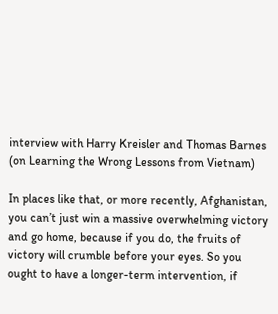interview with Harry Kreisler and Thomas Barnes (on Learning the Wrong Lessons from Vietnam)

In places like that, or more recently, Afghanistan, you can’t just win a massive overwhelming victory and go home, because if you do, the fruits of victory will crumble before your eyes. So you ought to have a longer-term intervention, if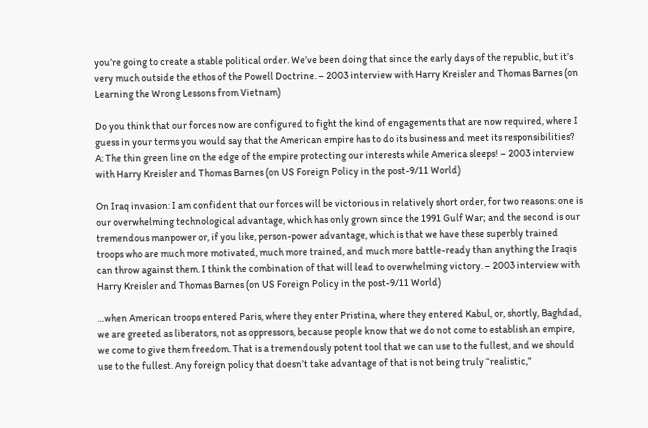you’re going to create a stable political order. We’ve been doing that since the early days of the republic, but it’s very much outside the ethos of the Powell Doctrine. – 2003 interview with Harry Kreisler and Thomas Barnes (on Learning the Wrong Lessons from Vietnam)

Do you think that our forces now are configured to fight the kind of engagements that are now required, where I guess in your terms you would say that the American empire has to do its business and meet its responsibilities? A: The thin green line on the edge of the empire protecting our interests while America sleeps! – 2003 interview with Harry Kreisler and Thomas Barnes (on US Foreign Policy in the post-9/11 World)

On Iraq invasion: I am confident that our forces will be victorious in relatively short order, for two reasons: one is our overwhelming technological advantage, which has only grown since the 1991 Gulf War; and the second is our tremendous manpower or, if you like, person-power advantage, which is that we have these superbly trained troops who are much more motivated, much more trained, and much more battle-ready than anything the Iraqis can throw against them. I think the combination of that will lead to overwhelming victory. – 2003 interview with Harry Kreisler and Thomas Barnes (on US Foreign Policy in the post-9/11 World)

…when American troops entered Paris, where they enter Pristina, where they entered Kabul, or, shortly, Baghdad, we are greeted as liberators, not as oppressors, because people know that we do not come to establish an empire, we come to give them freedom. That is a tremendously potent tool that we can use to the fullest, and we should use to the fullest. Any foreign policy that doesn’t take advantage of that is not being truly “realistic,”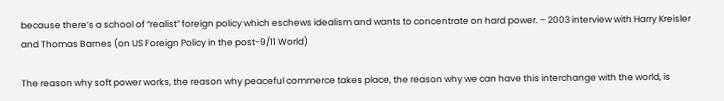because there’s a school of “realist” foreign policy which eschews idealism and wants to concentrate on hard power. – 2003 interview with Harry Kreisler and Thomas Barnes (on US Foreign Policy in the post-9/11 World)

The reason why soft power works, the reason why peaceful commerce takes place, the reason why we can have this interchange with the world, is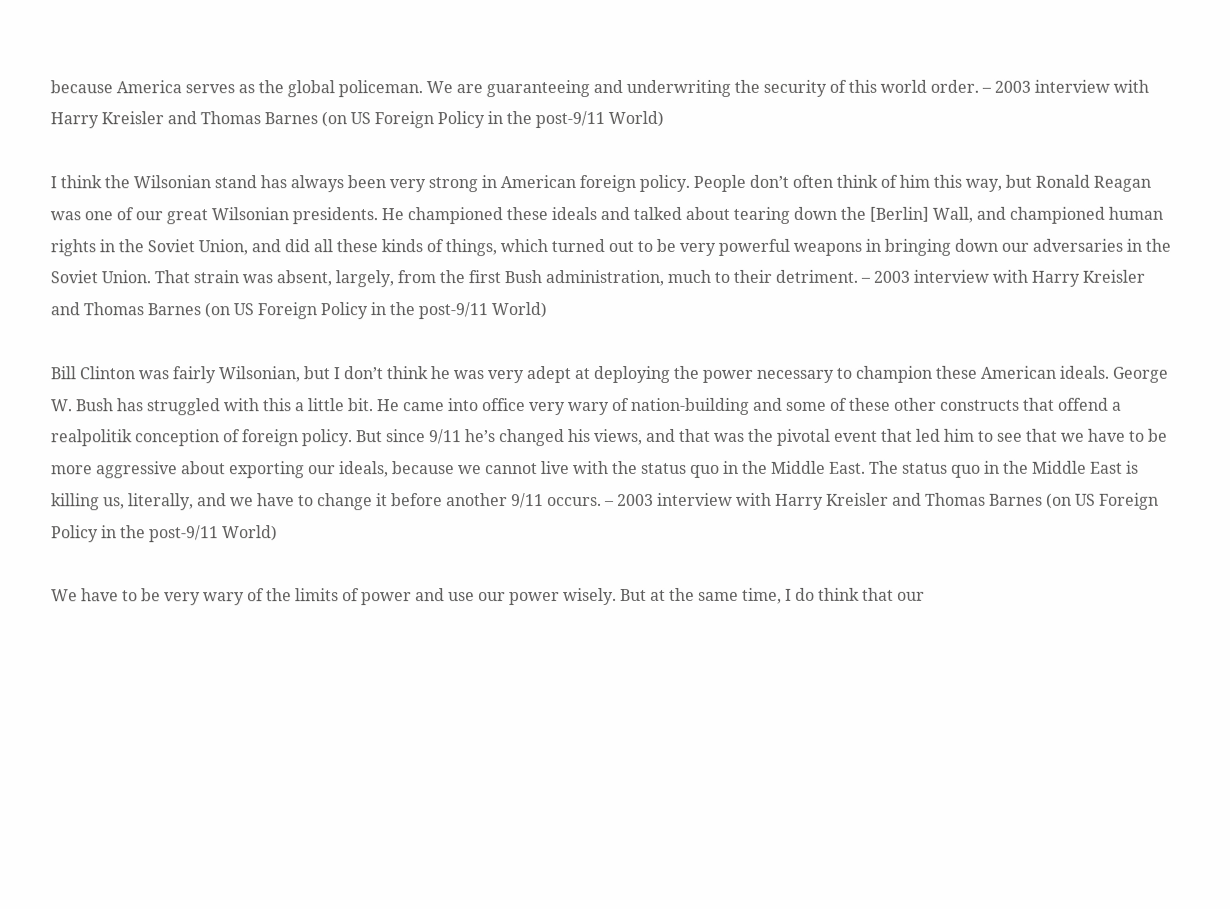because America serves as the global policeman. We are guaranteeing and underwriting the security of this world order. – 2003 interview with Harry Kreisler and Thomas Barnes (on US Foreign Policy in the post-9/11 World)

I think the Wilsonian stand has always been very strong in American foreign policy. People don’t often think of him this way, but Ronald Reagan was one of our great Wilsonian presidents. He championed these ideals and talked about tearing down the [Berlin] Wall, and championed human rights in the Soviet Union, and did all these kinds of things, which turned out to be very powerful weapons in bringing down our adversaries in the Soviet Union. That strain was absent, largely, from the first Bush administration, much to their detriment. – 2003 interview with Harry Kreisler and Thomas Barnes (on US Foreign Policy in the post-9/11 World)

Bill Clinton was fairly Wilsonian, but I don’t think he was very adept at deploying the power necessary to champion these American ideals. George W. Bush has struggled with this a little bit. He came into office very wary of nation-building and some of these other constructs that offend a realpolitik conception of foreign policy. But since 9/11 he’s changed his views, and that was the pivotal event that led him to see that we have to be more aggressive about exporting our ideals, because we cannot live with the status quo in the Middle East. The status quo in the Middle East is killing us, literally, and we have to change it before another 9/11 occurs. – 2003 interview with Harry Kreisler and Thomas Barnes (on US Foreign Policy in the post-9/11 World)

We have to be very wary of the limits of power and use our power wisely. But at the same time, I do think that our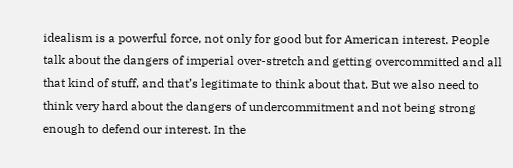idealism is a powerful force, not only for good but for American interest. People talk about the dangers of imperial over-stretch and getting overcommitted and all that kind of stuff, and that’s legitimate to think about that. But we also need to think very hard about the dangers of undercommitment and not being strong enough to defend our interest. In the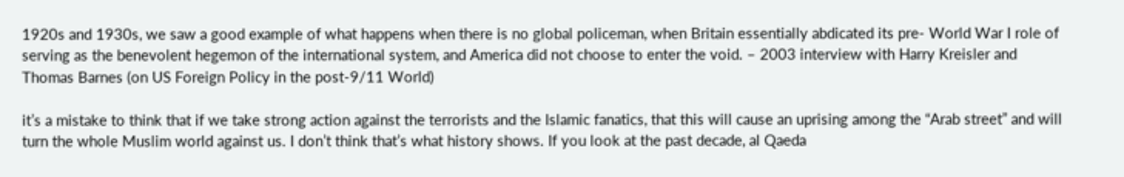1920s and 1930s, we saw a good example of what happens when there is no global policeman, when Britain essentially abdicated its pre- World War I role of serving as the benevolent hegemon of the international system, and America did not choose to enter the void. – 2003 interview with Harry Kreisler and Thomas Barnes (on US Foreign Policy in the post-9/11 World)

it’s a mistake to think that if we take strong action against the terrorists and the Islamic fanatics, that this will cause an uprising among the “Arab street” and will turn the whole Muslim world against us. I don’t think that’s what history shows. If you look at the past decade, al Qaeda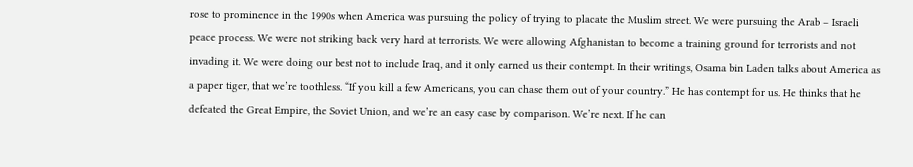rose to prominence in the 1990s when America was pursuing the policy of trying to placate the Muslim street. We were pursuing the Arab – Israeli peace process. We were not striking back very hard at terrorists. We were allowing Afghanistan to become a training ground for terrorists and not invading it. We were doing our best not to include Iraq, and it only earned us their contempt. In their writings, Osama bin Laden talks about America as a paper tiger, that we’re toothless. “If you kill a few Americans, you can chase them out of your country.” He has contempt for us. He thinks that he defeated the Great Empire, the Soviet Union, and we’re an easy case by comparison. We’re next. If he can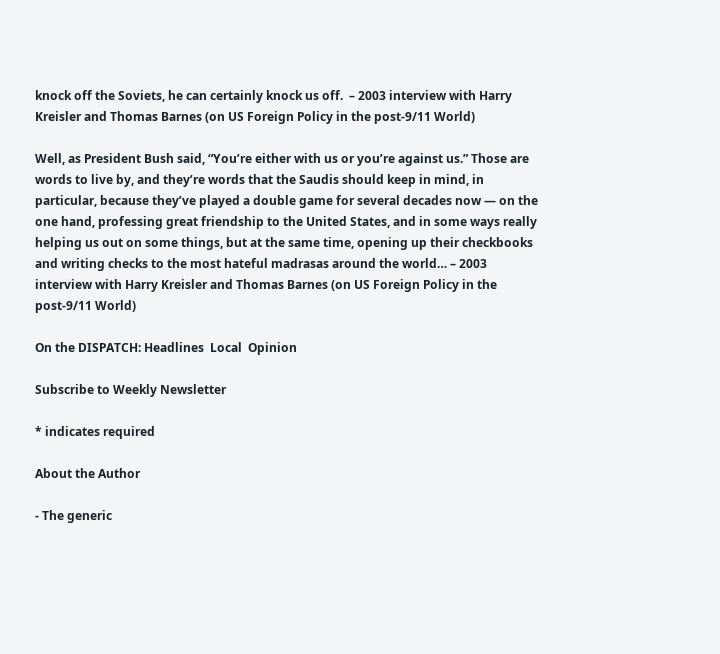knock off the Soviets, he can certainly knock us off.  – 2003 interview with Harry Kreisler and Thomas Barnes (on US Foreign Policy in the post-9/11 World)

Well, as President Bush said, “You’re either with us or you’re against us.” Those are words to live by, and they’re words that the Saudis should keep in mind, in particular, because they’ve played a double game for several decades now — on the one hand, professing great friendship to the United States, and in some ways really helping us out on some things, but at the same time, opening up their checkbooks and writing checks to the most hateful madrasas around the world… – 2003 interview with Harry Kreisler and Thomas Barnes (on US Foreign Policy in the post-9/11 World)

On the DISPATCH: Headlines  Local  Opinion

Subscribe to Weekly Newsletter

* indicates required

About the Author

- The generic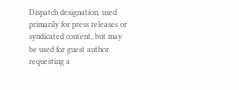Dispatch designation, used primarily for press releases or syndicated content, but may be used for guest author requesting a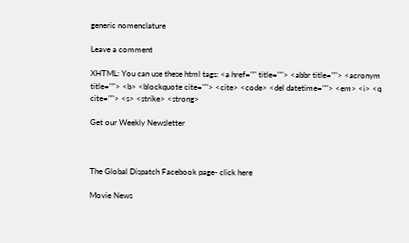generic nomenclature

Leave a comment

XHTML: You can use these html tags: <a href="" title=""> <abbr title=""> <acronym title=""> <b> <blockquote cite=""> <cite> <code> <del datetime=""> <em> <i> <q cite=""> <s> <strike> <strong>

Get our Weekly Newsletter



The Global Dispatch Facebook page- click here

Movie News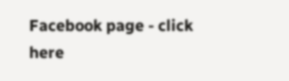Facebook page - click here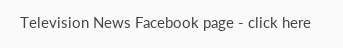Television News Facebook page - click here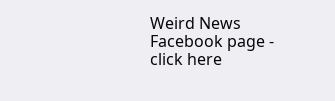Weird News Facebook page - click here